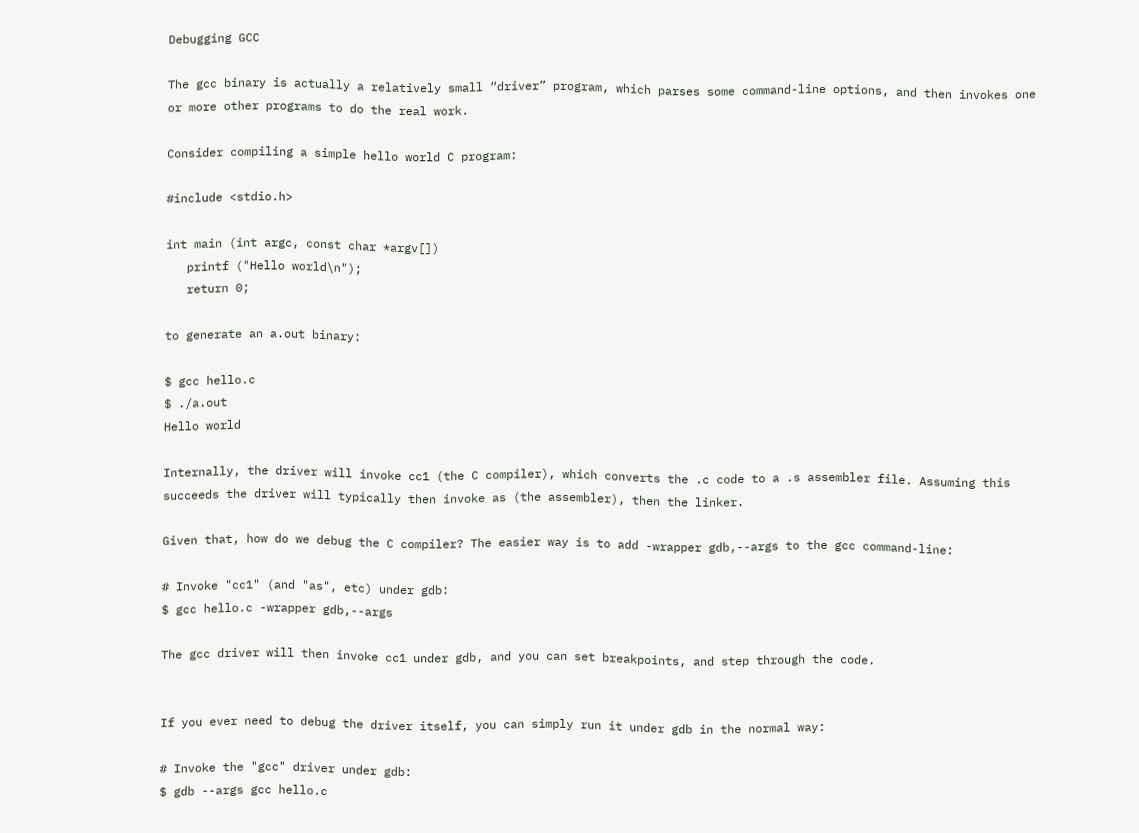Debugging GCC

The gcc binary is actually a relatively small “driver” program, which parses some command-line options, and then invokes one or more other programs to do the real work.

Consider compiling a simple hello world C program:

#include <stdio.h>

int main (int argc, const char *argv[])
   printf ("Hello world\n");
   return 0;

to generate an a.out binary:

$ gcc hello.c
$ ./a.out
Hello world

Internally, the driver will invoke cc1 (the C compiler), which converts the .c code to a .s assembler file. Assuming this succeeds the driver will typically then invoke as (the assembler), then the linker.

Given that, how do we debug the C compiler? The easier way is to add -wrapper gdb,--args to the gcc command-line:

# Invoke "cc1" (and "as", etc) under gdb:
$ gcc hello.c -wrapper gdb,--args

The gcc driver will then invoke cc1 under gdb, and you can set breakpoints, and step through the code.


If you ever need to debug the driver itself, you can simply run it under gdb in the normal way:

# Invoke the "gcc" driver under gdb:
$ gdb --args gcc hello.c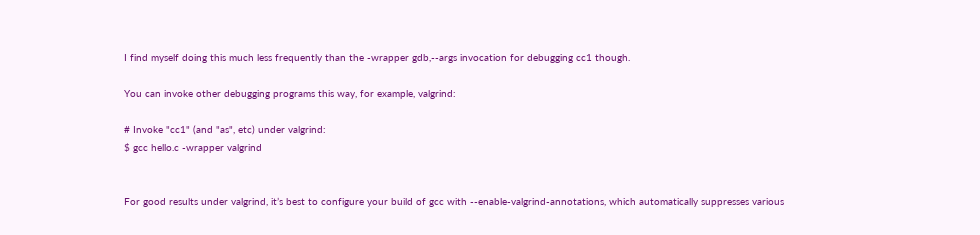I find myself doing this much less frequently than the -wrapper gdb,--args invocation for debugging cc1 though.

You can invoke other debugging programs this way, for example, valgrind:

# Invoke "cc1" (and "as", etc) under valgrind:
$ gcc hello.c -wrapper valgrind


For good results under valgrind, it’s best to configure your build of gcc with --enable-valgrind-annotations, which automatically suppresses various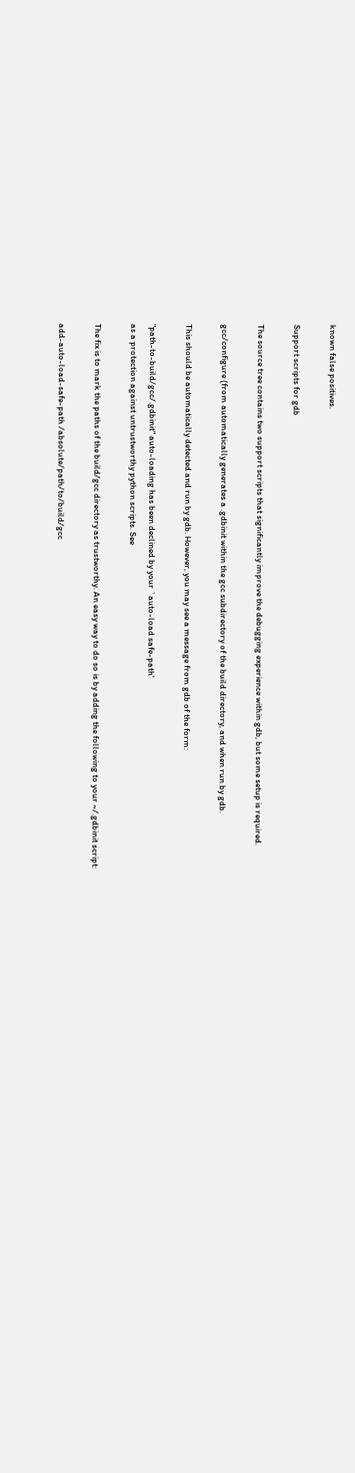known false positives.

Support scripts for gdb

The source tree contains two support scripts that significantly improve the debugging experience within gdb, but some setup is required.

gcc/configure (from automatically generates a .gdbinit within the gcc subdirectory of the build directory, and when run by gdb.

This should be automatically detected and run by gdb. However, you may see a message from gdb of the form:

"path-to-build/gcc/.gdbinit" auto-loading has been declined by your `auto-load safe-path'
as a protection against untrustworthy python scripts. See

The fix is to mark the paths of the build/gcc directory as trustworthy. An easy way to do so is by adding the following to your ~/.gdbinit script:

add-auto-load-safe-path /absolute/path/to/build/gcc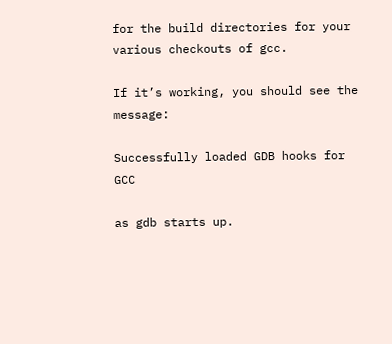for the build directories for your various checkouts of gcc.

If it’s working, you should see the message:

Successfully loaded GDB hooks for GCC

as gdb starts up.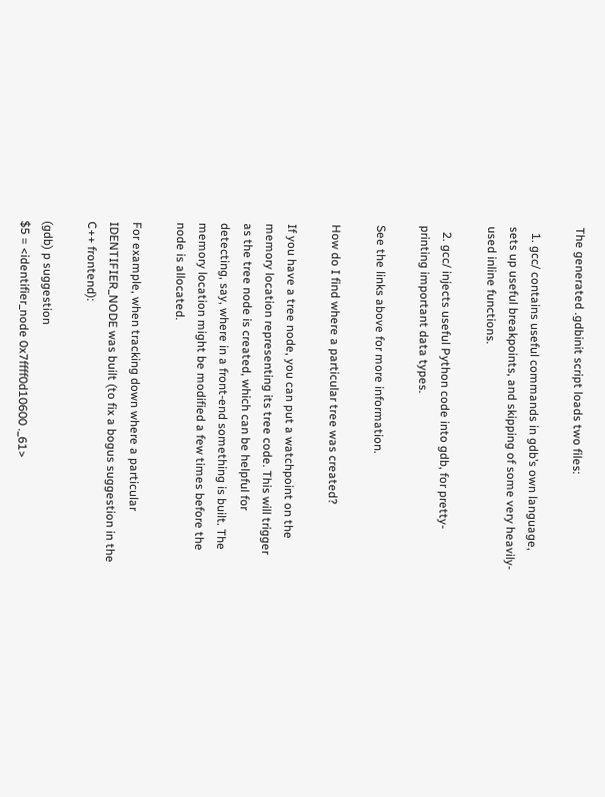The generated .gdbinit script loads two files:

  1. gcc/ contains useful commands in gdb’s own language, sets up useful breakpoints, and skipping of some very heavily-used inline functions.

  2. gcc/ injects useful Python code into gdb, for pretty-printing important data types.

See the links above for more information.

How do I find where a particular tree was created?

If you have a tree node, you can put a watchpoint on the memory location representing its tree code. This will trigger as the tree node is created, which can be helpful for detecting, say, where in a front-end something is built. The memory location might be modified a few times before the node is allocated.

For example, when tracking down where a particular IDENTIFIER_NODE was built (to fix a bogus suggestion in the C++ frontend):

(gdb) p suggestion
$5 = <identifier_node 0x7ffff0d10600 ._61>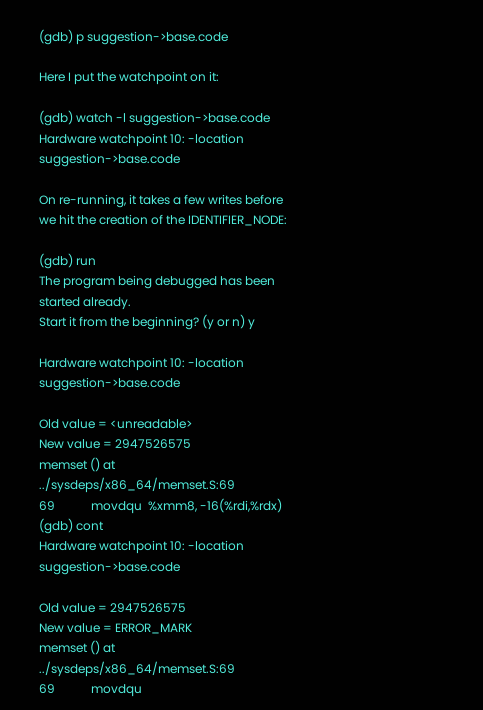(gdb) p suggestion->base.code

Here I put the watchpoint on it:

(gdb) watch -l suggestion->base.code
Hardware watchpoint 10: -location suggestion->base.code

On re-running, it takes a few writes before we hit the creation of the IDENTIFIER_NODE:

(gdb) run
The program being debugged has been started already.
Start it from the beginning? (y or n) y

Hardware watchpoint 10: -location suggestion->base.code

Old value = <unreadable>
New value = 2947526575
memset () at ../sysdeps/x86_64/memset.S:69
69            movdqu  %xmm8, -16(%rdi,%rdx)
(gdb) cont
Hardware watchpoint 10: -location suggestion->base.code

Old value = 2947526575
New value = ERROR_MARK
memset () at ../sysdeps/x86_64/memset.S:69
69            movdqu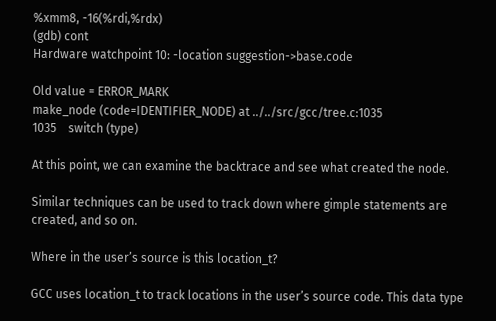%xmm8, -16(%rdi,%rdx)
(gdb) cont
Hardware watchpoint 10: -location suggestion->base.code

Old value = ERROR_MARK
make_node (code=IDENTIFIER_NODE) at ../../src/gcc/tree.c:1035
1035    switch (type)

At this point, we can examine the backtrace and see what created the node.

Similar techniques can be used to track down where gimple statements are created, and so on.

Where in the user’s source is this location_t?

GCC uses location_t to track locations in the user’s source code. This data type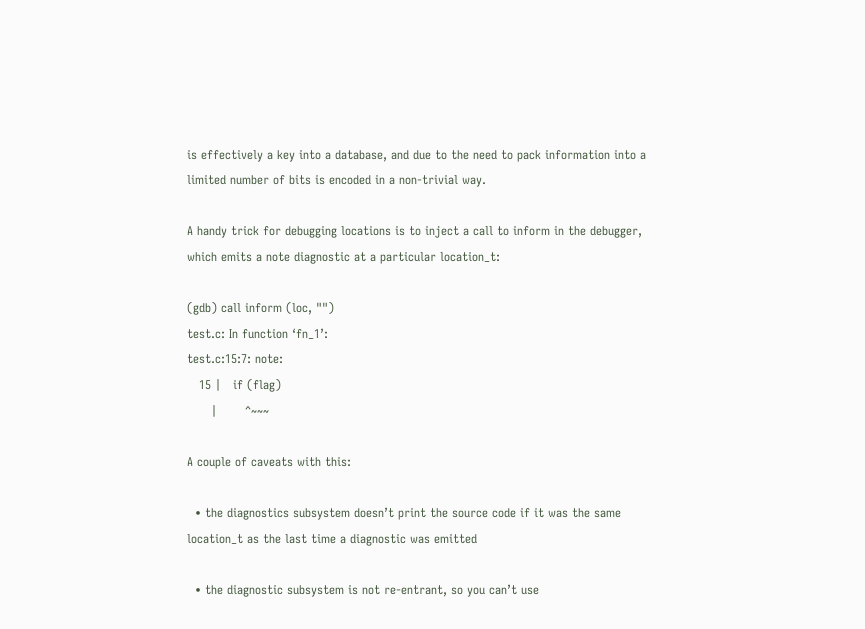is effectively a key into a database, and due to the need to pack information into a limited number of bits is encoded in a non-trivial way.

A handy trick for debugging locations is to inject a call to inform in the debugger, which emits a note diagnostic at a particular location_t:

(gdb) call inform (loc, "")
test.c: In function ‘fn_1’:
test.c:15:7: note:
   15 |   if (flag)
      |       ^~~~

A couple of caveats with this:

  • the diagnostics subsystem doesn’t print the source code if it was the same location_t as the last time a diagnostic was emitted

  • the diagnostic subsystem is not re-entrant, so you can’t use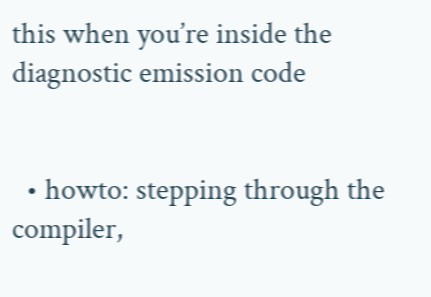this when you’re inside the diagnostic emission code


  • howto: stepping through the compiler,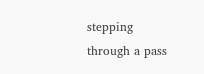stepping through a pass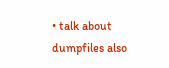• talk about dumpfiles also